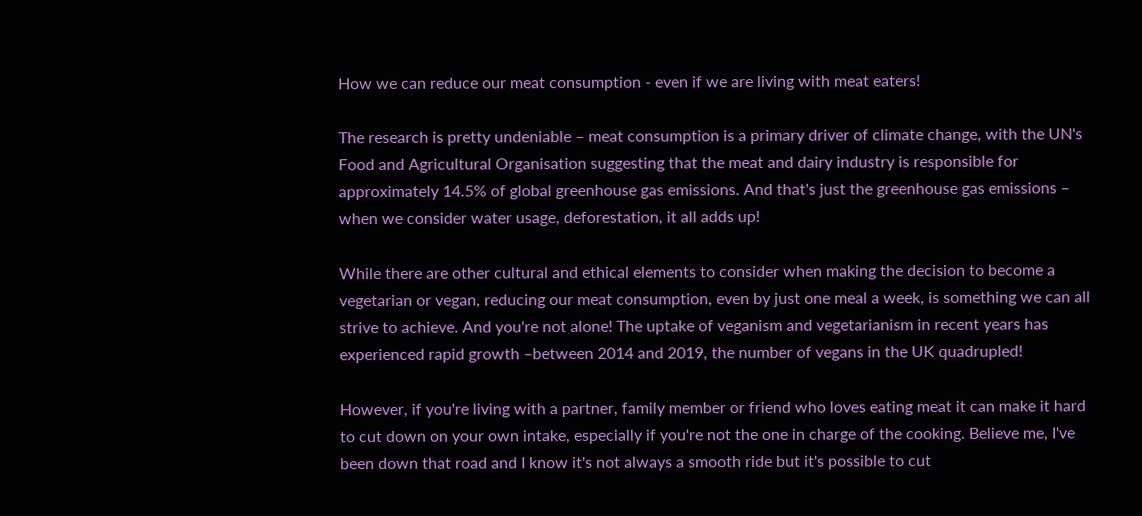How we can reduce our meat consumption - even if we are living with meat eaters!

The research is pretty undeniable – meat consumption is a primary driver of climate change, with the UN's Food and Agricultural Organisation suggesting that the meat and dairy industry is responsible for approximately 14.5% of global greenhouse gas emissions. And that's just the greenhouse gas emissions – when we consider water usage, deforestation, it all adds up!

While there are other cultural and ethical elements to consider when making the decision to become a vegetarian or vegan, reducing our meat consumption, even by just one meal a week, is something we can all strive to achieve. And you're not alone! The uptake of veganism and vegetarianism in recent years has experienced rapid growth –between 2014 and 2019, the number of vegans in the UK quadrupled!

However, if you're living with a partner, family member or friend who loves eating meat it can make it hard to cut down on your own intake, especially if you're not the one in charge of the cooking. Believe me, I've been down that road and I know it's not always a smooth ride but it's possible to cut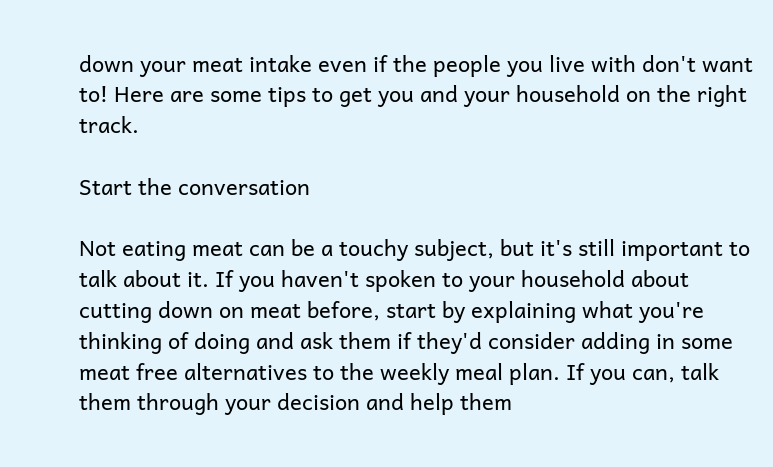down your meat intake even if the people you live with don't want to! Here are some tips to get you and your household on the right track.

Start the conversation

Not eating meat can be a touchy subject, but it's still important to talk about it. If you haven't spoken to your household about cutting down on meat before, start by explaining what you're thinking of doing and ask them if they'd consider adding in some meat free alternatives to the weekly meal plan. If you can, talk them through your decision and help them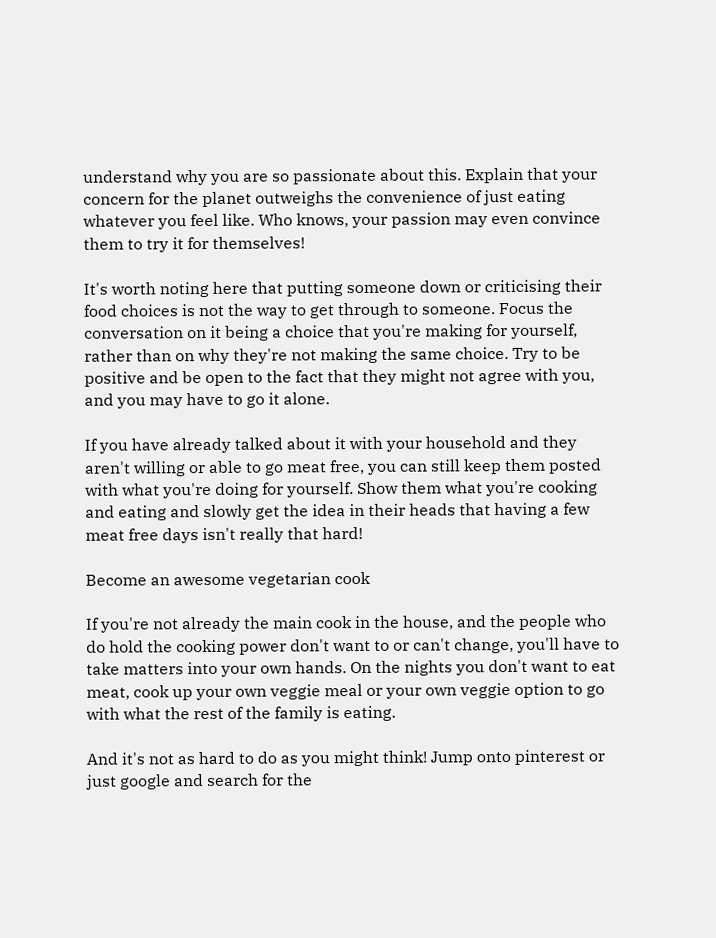understand why you are so passionate about this. Explain that your concern for the planet outweighs the convenience of just eating whatever you feel like. Who knows, your passion may even convince them to try it for themselves!

It's worth noting here that putting someone down or criticising their food choices is not the way to get through to someone. Focus the conversation on it being a choice that you're making for yourself, rather than on why they're not making the same choice. Try to be positive and be open to the fact that they might not agree with you, and you may have to go it alone.

If you have already talked about it with your household and they aren't willing or able to go meat free, you can still keep them posted with what you're doing for yourself. Show them what you're cooking and eating and slowly get the idea in their heads that having a few meat free days isn't really that hard!

Become an awesome vegetarian cook

If you're not already the main cook in the house, and the people who do hold the cooking power don't want to or can't change, you'll have to take matters into your own hands. On the nights you don't want to eat meat, cook up your own veggie meal or your own veggie option to go with what the rest of the family is eating.

And it's not as hard to do as you might think! Jump onto pinterest or just google and search for the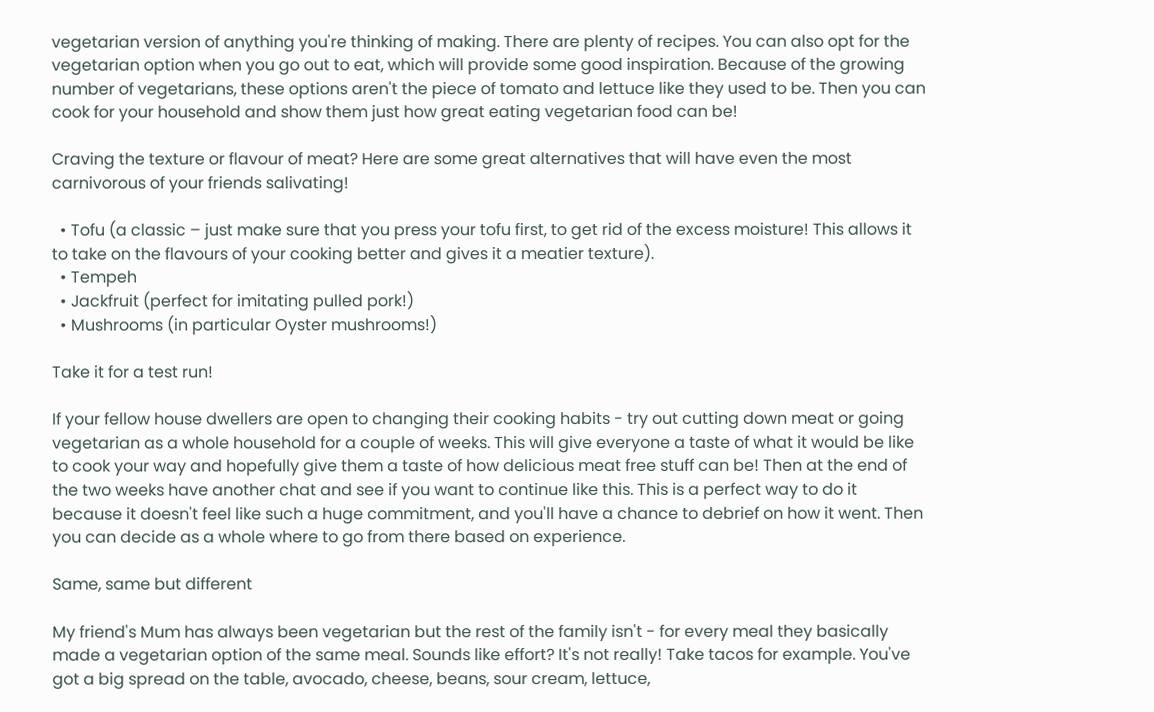vegetarian version of anything you're thinking of making. There are plenty of recipes. You can also opt for the vegetarian option when you go out to eat, which will provide some good inspiration. Because of the growing number of vegetarians, these options aren't the piece of tomato and lettuce like they used to be. Then you can cook for your household and show them just how great eating vegetarian food can be!

Craving the texture or flavour of meat? Here are some great alternatives that will have even the most carnivorous of your friends salivating!

  • Tofu (a classic – just make sure that you press your tofu first, to get rid of the excess moisture! This allows it to take on the flavours of your cooking better and gives it a meatier texture).
  • Tempeh
  • Jackfruit (perfect for imitating pulled pork!)
  • Mushrooms (in particular Oyster mushrooms!)

Take it for a test run!

If your fellow house dwellers are open to changing their cooking habits - try out cutting down meat or going vegetarian as a whole household for a couple of weeks. This will give everyone a taste of what it would be like to cook your way and hopefully give them a taste of how delicious meat free stuff can be! Then at the end of the two weeks have another chat and see if you want to continue like this. This is a perfect way to do it because it doesn't feel like such a huge commitment, and you'll have a chance to debrief on how it went. Then you can decide as a whole where to go from there based on experience.

Same, same but different

My friend's Mum has always been vegetarian but the rest of the family isn't - for every meal they basically made a vegetarian option of the same meal. Sounds like effort? It's not really! Take tacos for example. You've got a big spread on the table, avocado, cheese, beans, sour cream, lettuce,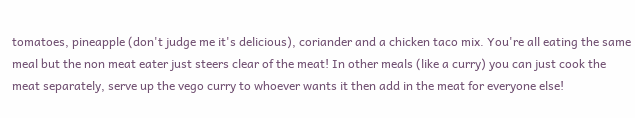tomatoes, pineapple (don't judge me it's delicious), coriander and a chicken taco mix. You're all eating the same meal but the non meat eater just steers clear of the meat! In other meals (like a curry) you can just cook the meat separately, serve up the vego curry to whoever wants it then add in the meat for everyone else!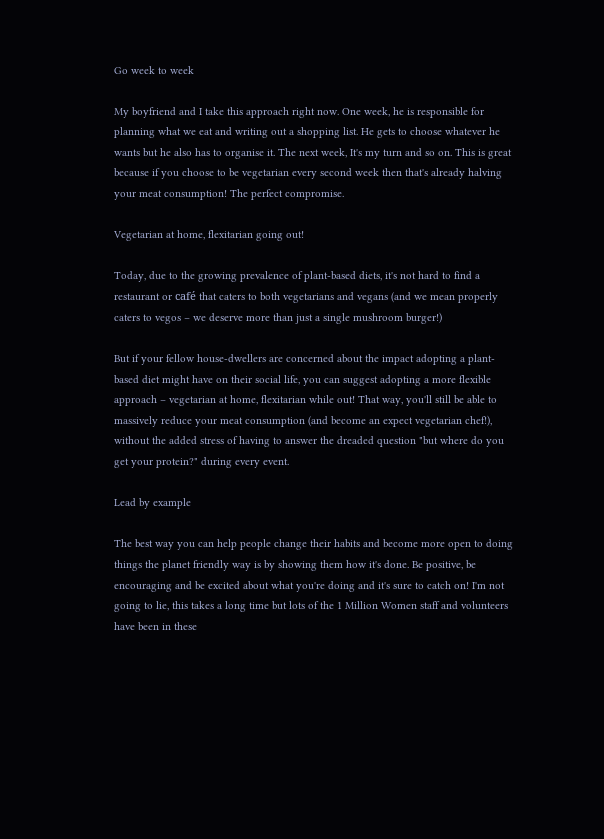Go week to week

My boyfriend and I take this approach right now. One week, he is responsible for planning what we eat and writing out a shopping list. He gets to choose whatever he wants but he also has to organise it. The next week, It's my turn and so on. This is great because if you choose to be vegetarian every second week then that's already halving your meat consumption! The perfect compromise.

Vegetarian at home, flexitarian going out!

Today, due to the growing prevalence of plant-based diets, it's not hard to find a restaurant or café that caters to both vegetarians and vegans (and we mean properly caters to vegos – we deserve more than just a single mushroom burger!)

But if your fellow house-dwellers are concerned about the impact adopting a plant-based diet might have on their social life, you can suggest adopting a more flexible approach – vegetarian at home, flexitarian while out! That way, you'll still be able to massively reduce your meat consumption (and become an expect vegetarian chef!), without the added stress of having to answer the dreaded question "but where do you get your protein?" during every event.

Lead by example

The best way you can help people change their habits and become more open to doing things the planet friendly way is by showing them how it's done. Be positive, be encouraging and be excited about what you're doing and it's sure to catch on! I'm not going to lie, this takes a long time but lots of the 1 Million Women staff and volunteers have been in these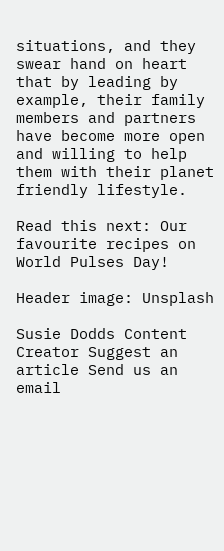situations, and they swear hand on heart that by leading by example, their family members and partners have become more open and willing to help them with their planet friendly lifestyle.

Read this next: Our favourite recipes on World Pulses Day!

Header image: Unsplash

Susie Dodds Content Creator Suggest an article Send us an email